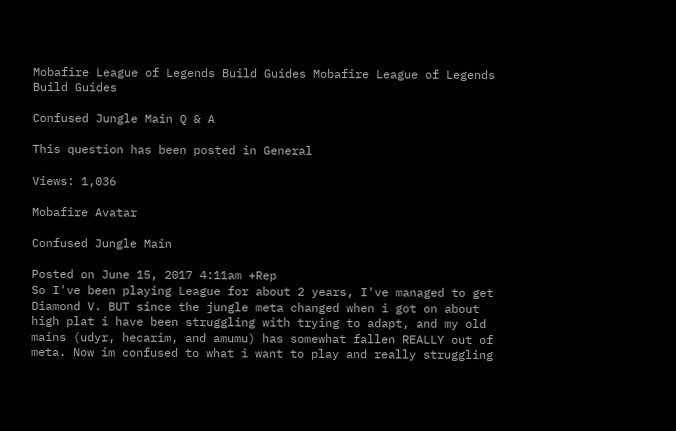Mobafire League of Legends Build Guides Mobafire League of Legends Build Guides

Confused Jungle Main Q & A

This question has been posted in General

Views: 1,036

Mobafire Avatar

Confused Jungle Main

Posted on June 15, 2017 4:11am +Rep
So I've been playing League for about 2 years, I've managed to get Diamond V. BUT since the jungle meta changed when i got on about high plat i have been struggling with trying to adapt, and my old mains (udyr, hecarim, and amumu) has somewhat fallen REALLY out of meta. Now im confused to what i want to play and really struggling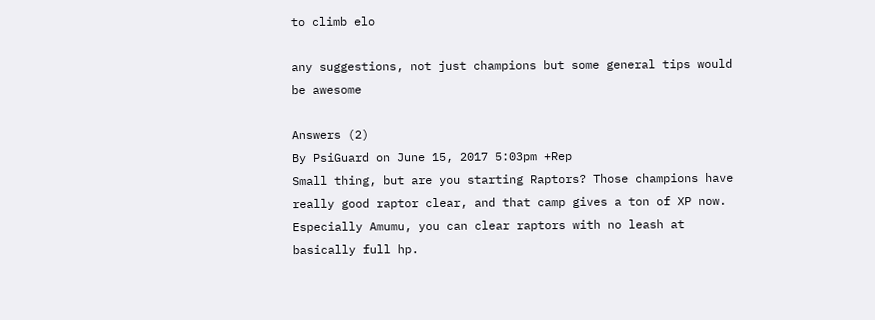to climb elo

any suggestions, not just champions but some general tips would be awesome

Answers (2)
By PsiGuard on June 15, 2017 5:03pm +Rep
Small thing, but are you starting Raptors? Those champions have really good raptor clear, and that camp gives a ton of XP now. Especially Amumu, you can clear raptors with no leash at basically full hp.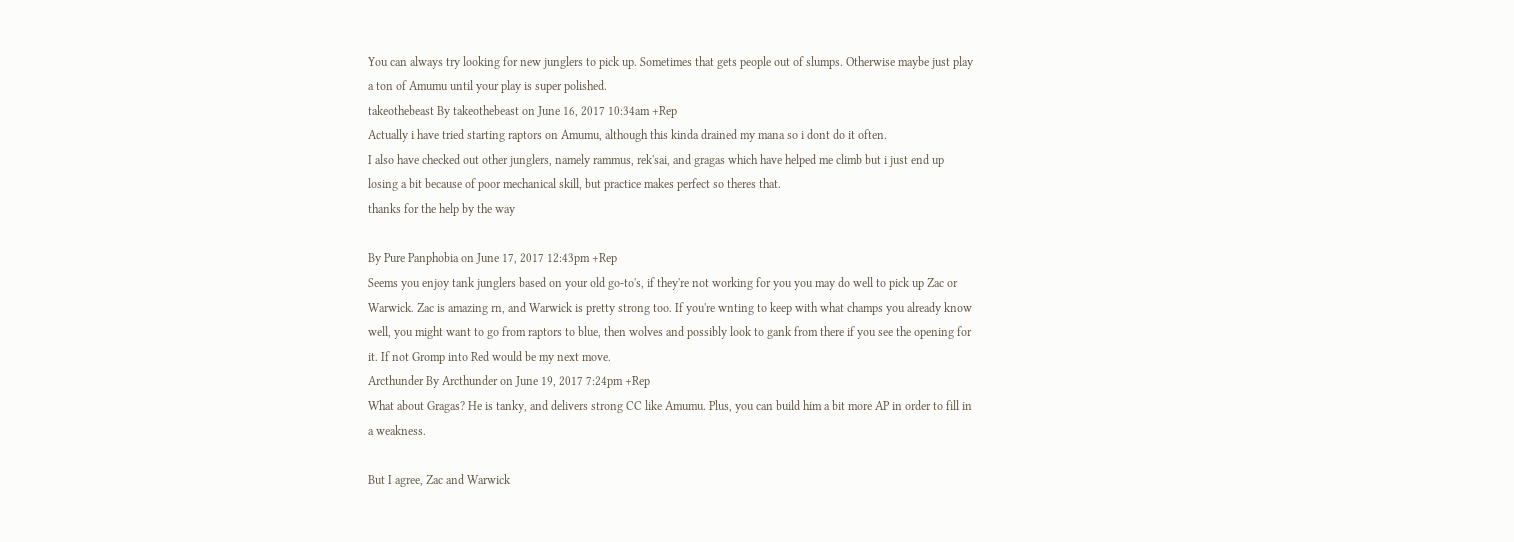You can always try looking for new junglers to pick up. Sometimes that gets people out of slumps. Otherwise maybe just play a ton of Amumu until your play is super polished.
takeothebeast By takeothebeast on June 16, 2017 10:34am +Rep
Actually i have tried starting raptors on Amumu, although this kinda drained my mana so i dont do it often.
I also have checked out other junglers, namely rammus, rek'sai, and gragas which have helped me climb but i just end up losing a bit because of poor mechanical skill, but practice makes perfect so theres that.
thanks for the help by the way

By Pure Panphobia on June 17, 2017 12:43pm +Rep
Seems you enjoy tank junglers based on your old go-to's, if they're not working for you you may do well to pick up Zac or Warwick. Zac is amazing rn, and Warwick is pretty strong too. If you're wnting to keep with what champs you already know well, you might want to go from raptors to blue, then wolves and possibly look to gank from there if you see the opening for it. If not Gromp into Red would be my next move.
Arcthunder By Arcthunder on June 19, 2017 7:24pm +Rep
What about Gragas? He is tanky, and delivers strong CC like Amumu. Plus, you can build him a bit more AP in order to fill in a weakness.

But I agree, Zac and Warwick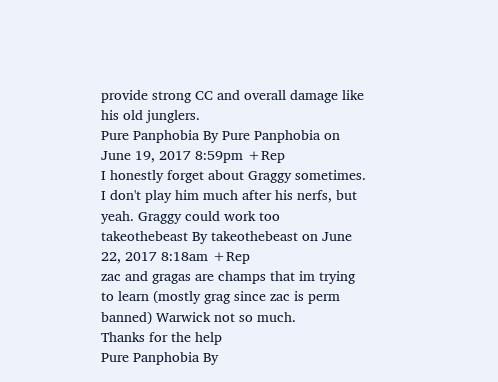provide strong CC and overall damage like his old junglers.
Pure Panphobia By Pure Panphobia on June 19, 2017 8:59pm +Rep
I honestly forget about Graggy sometimes. I don't play him much after his nerfs, but yeah. Graggy could work too
takeothebeast By takeothebeast on June 22, 2017 8:18am +Rep
zac and gragas are champs that im trying to learn (mostly grag since zac is perm banned) Warwick not so much.
Thanks for the help
Pure Panphobia By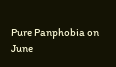Pure Panphobia on June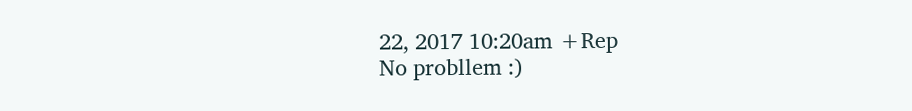22, 2017 10:20am +Rep
No probllem :)